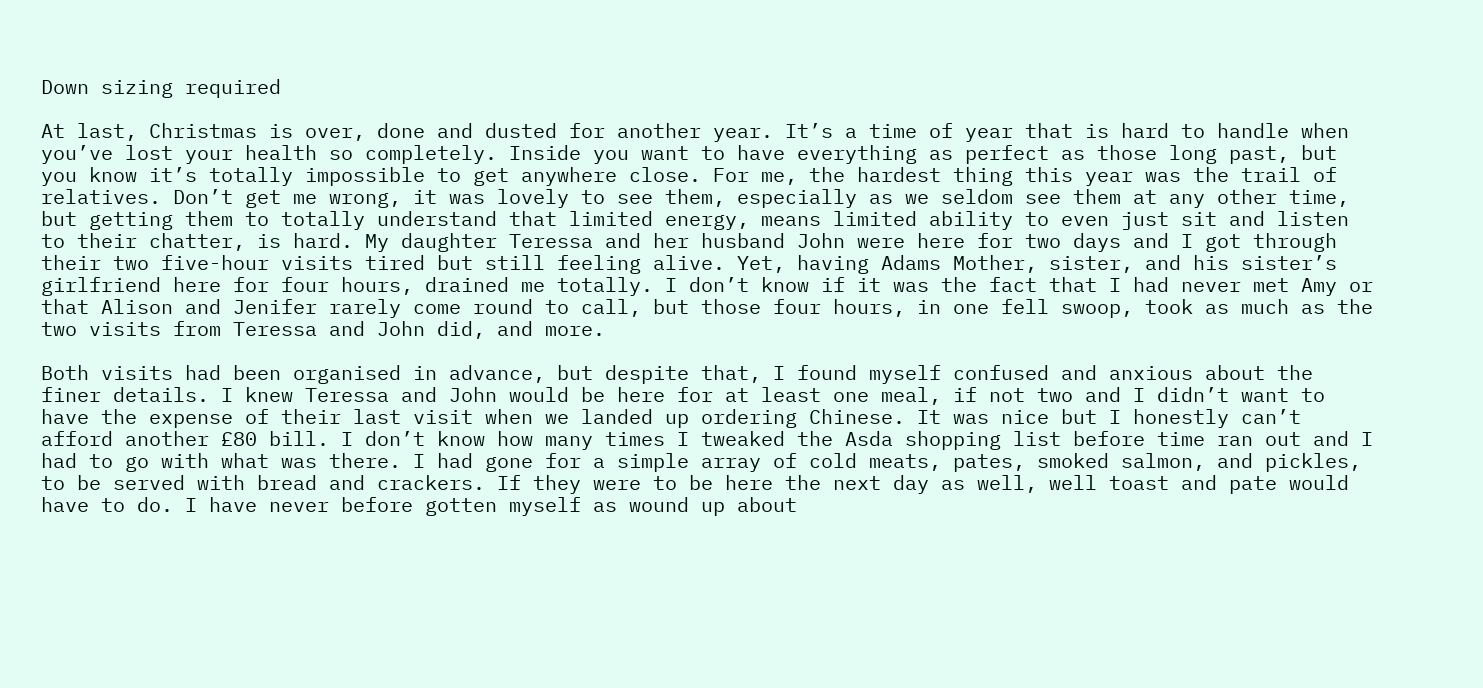Down sizing required

At last, Christmas is over, done and dusted for another year. It’s a time of year that is hard to handle when you’ve lost your health so completely. Inside you want to have everything as perfect as those long past, but you know it’s totally impossible to get anywhere close. For me, the hardest thing this year was the trail of relatives. Don’t get me wrong, it was lovely to see them, especially as we seldom see them at any other time, but getting them to totally understand that limited energy, means limited ability to even just sit and listen to their chatter, is hard. My daughter Teressa and her husband John were here for two days and I got through their two five-hour visits tired but still feeling alive. Yet, having Adams Mother, sister, and his sister’s girlfriend here for four hours, drained me totally. I don’t know if it was the fact that I had never met Amy or that Alison and Jenifer rarely come round to call, but those four hours, in one fell swoop, took as much as the two visits from Teressa and John did, and more.

Both visits had been organised in advance, but despite that, I found myself confused and anxious about the finer details. I knew Teressa and John would be here for at least one meal, if not two and I didn’t want to have the expense of their last visit when we landed up ordering Chinese. It was nice but I honestly can’t afford another £80 bill. I don’t know how many times I tweaked the Asda shopping list before time ran out and I had to go with what was there. I had gone for a simple array of cold meats, pates, smoked salmon, and pickles, to be served with bread and crackers. If they were to be here the next day as well, well toast and pate would have to do. I have never before gotten myself as wound up about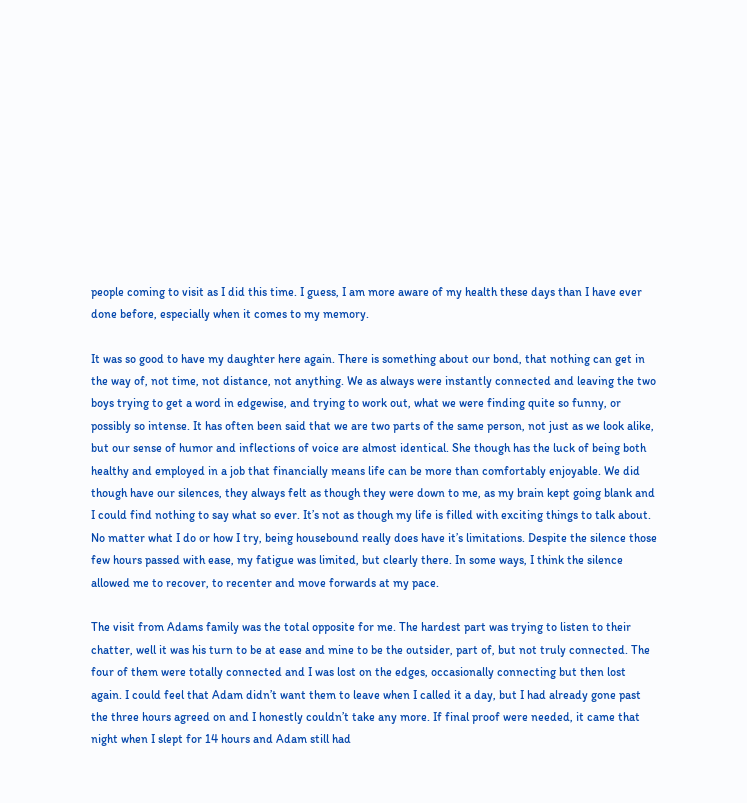people coming to visit as I did this time. I guess, I am more aware of my health these days than I have ever done before, especially when it comes to my memory.

It was so good to have my daughter here again. There is something about our bond, that nothing can get in the way of, not time, not distance, not anything. We as always were instantly connected and leaving the two boys trying to get a word in edgewise, and trying to work out, what we were finding quite so funny, or possibly so intense. It has often been said that we are two parts of the same person, not just as we look alike, but our sense of humor and inflections of voice are almost identical. She though has the luck of being both healthy and employed in a job that financially means life can be more than comfortably enjoyable. We did though have our silences, they always felt as though they were down to me, as my brain kept going blank and I could find nothing to say what so ever. It’s not as though my life is filled with exciting things to talk about. No matter what I do or how I try, being housebound really does have it’s limitations. Despite the silence those few hours passed with ease, my fatigue was limited, but clearly there. In some ways, I think the silence allowed me to recover, to recenter and move forwards at my pace.

The visit from Adams family was the total opposite for me. The hardest part was trying to listen to their chatter, well it was his turn to be at ease and mine to be the outsider, part of, but not truly connected. The four of them were totally connected and I was lost on the edges, occasionally connecting but then lost again. I could feel that Adam didn’t want them to leave when I called it a day, but I had already gone past the three hours agreed on and I honestly couldn’t take any more. If final proof were needed, it came that night when I slept for 14 hours and Adam still had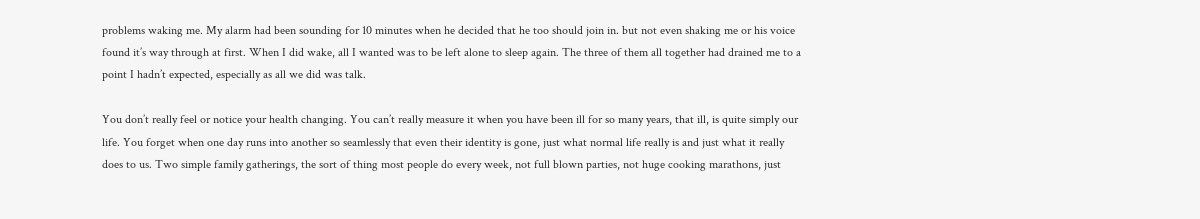problems waking me. My alarm had been sounding for 10 minutes when he decided that he too should join in. but not even shaking me or his voice found it’s way through at first. When I did wake, all I wanted was to be left alone to sleep again. The three of them all together had drained me to a point I hadn’t expected, especially as all we did was talk.

You don’t really feel or notice your health changing. You can’t really measure it when you have been ill for so many years, that ill, is quite simply our life. You forget when one day runs into another so seamlessly that even their identity is gone, just what normal life really is and just what it really does to us. Two simple family gatherings, the sort of thing most people do every week, not full blown parties, not huge cooking marathons, just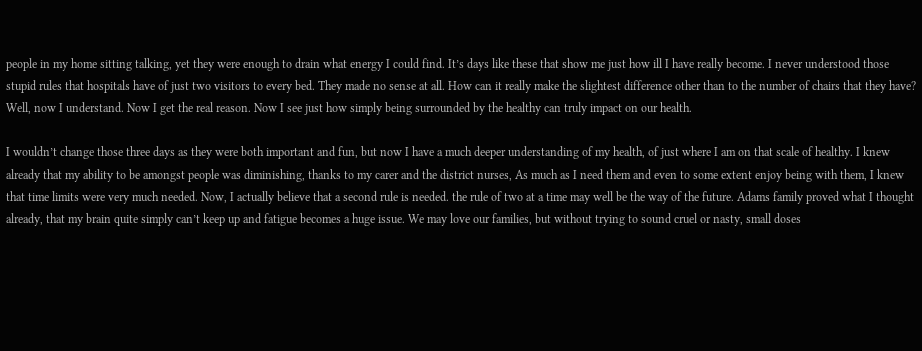people in my home sitting talking, yet they were enough to drain what energy I could find. It’s days like these that show me just how ill I have really become. I never understood those stupid rules that hospitals have of just two visitors to every bed. They made no sense at all. How can it really make the slightest difference other than to the number of chairs that they have? Well, now I understand. Now I get the real reason. Now I see just how simply being surrounded by the healthy can truly impact on our health.

I wouldn’t change those three days as they were both important and fun, but now I have a much deeper understanding of my health, of just where I am on that scale of healthy. I knew already that my ability to be amongst people was diminishing, thanks to my carer and the district nurses, As much as I need them and even to some extent enjoy being with them, I knew that time limits were very much needed. Now, I actually believe that a second rule is needed. the rule of two at a time may well be the way of the future. Adams family proved what I thought already, that my brain quite simply can’t keep up and fatigue becomes a huge issue. We may love our families, but without trying to sound cruel or nasty, small doses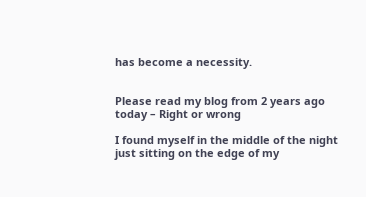has become a necessity.


Please read my blog from 2 years ago today – Right or wrong

I found myself in the middle of the night just sitting on the edge of my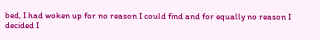bed, I had woken up for no reason I could find and for equally no reason I decided I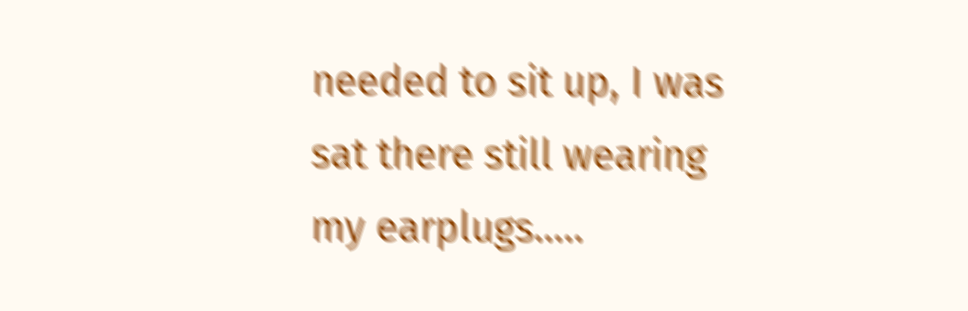needed to sit up, I was sat there still wearing my earplugs…..